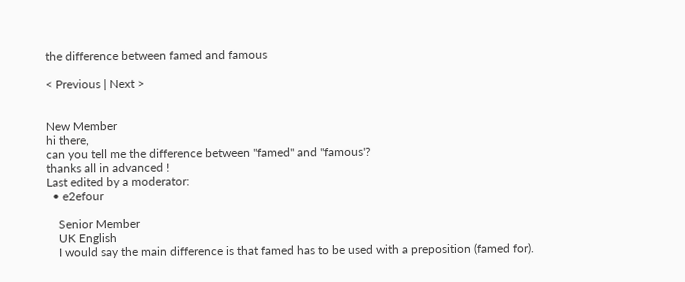the difference between famed and famous

< Previous | Next >


New Member
hi there,
can you tell me the difference between ''famed'' and ''famous'?
thanks all in advanced !
Last edited by a moderator:
  • e2efour

    Senior Member
    UK English
    I would say the main difference is that famed has to be used with a preposition (famed for).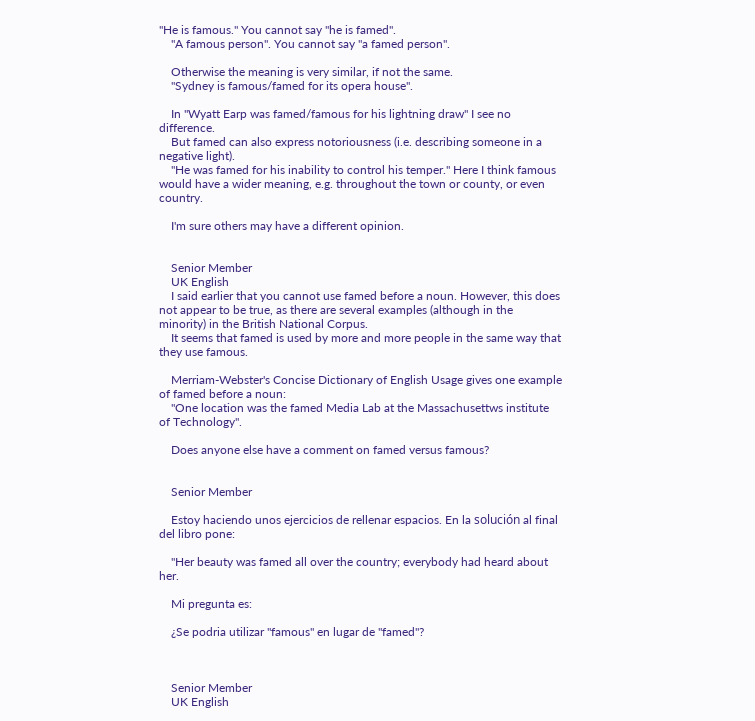"He is famous." You cannot say "he is famed".
    "A famous person". You cannot say "a famed person".

    Otherwise the meaning is very similar, if not the same.
    "Sydney is famous/famed for its opera house".

    In "Wyatt Earp was famed/famous for his lightning draw" I see no difference.
    But famed can also express notoriousness (i.e. describing someone in a negative light).
    "He was famed for his inability to control his temper." Here I think famous would have a wider meaning, e.g. throughout the town or county, or even country.

    I'm sure others may have a different opinion.


    Senior Member
    UK English
    I said earlier that you cannot use famed before a noun. However, this does not appear to be true, as there are several examples (although in the minority) in the British National Corpus.
    It seems that famed is used by more and more people in the same way that they use famous.

    Merriam-Webster's Concise Dictionary of English Usage gives one example of famed before a noun:
    "One location was the famed Media Lab at the Massachusettws institute of Technology".

    Does anyone else have a comment on famed versus famous?


    Senior Member

    Estoy haciendo unos ejercicios de rellenar espacios. En la solución al final del libro pone:

    "Her beauty was famed all over the country; everybody had heard about her.

    Mi pregunta es:

    ¿Se podria utilizar "famous" en lugar de "famed"?



    Senior Member
    UK English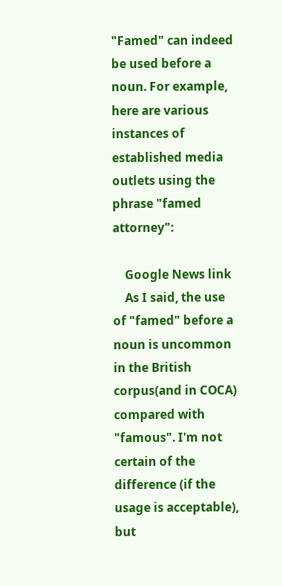"Famed" can indeed be used before a noun. For example, here are various instances of established media outlets using the phrase "famed attorney":

    Google News link
    As I said, the use of "famed" before a noun is uncommon in the British corpus(and in COCA) compared with "famous". I'm not certain of the difference (if the usage is acceptable), but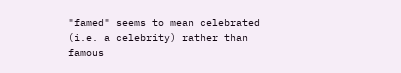"famed" seems to mean celebrated (i.e. a celebrity) rather than famous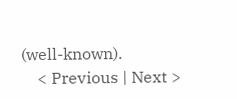(well-known).
    < Previous | Next >